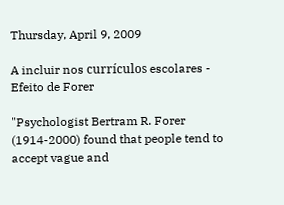Thursday, April 9, 2009

A incluir nos currículos escolares - Efeito de Forer

"Psychologist Bertram R. Forer (1914-2000) found that people tend to accept vague and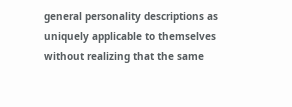general personality descriptions as uniquely applicable to themselves without realizing that the same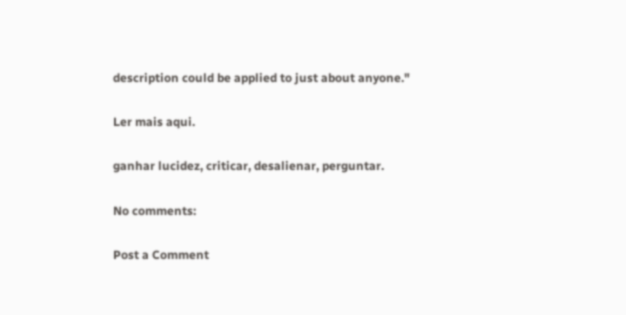description could be applied to just about anyone."

Ler mais aqui.

ganhar lucidez, criticar, desalienar, perguntar.

No comments:

Post a Comment